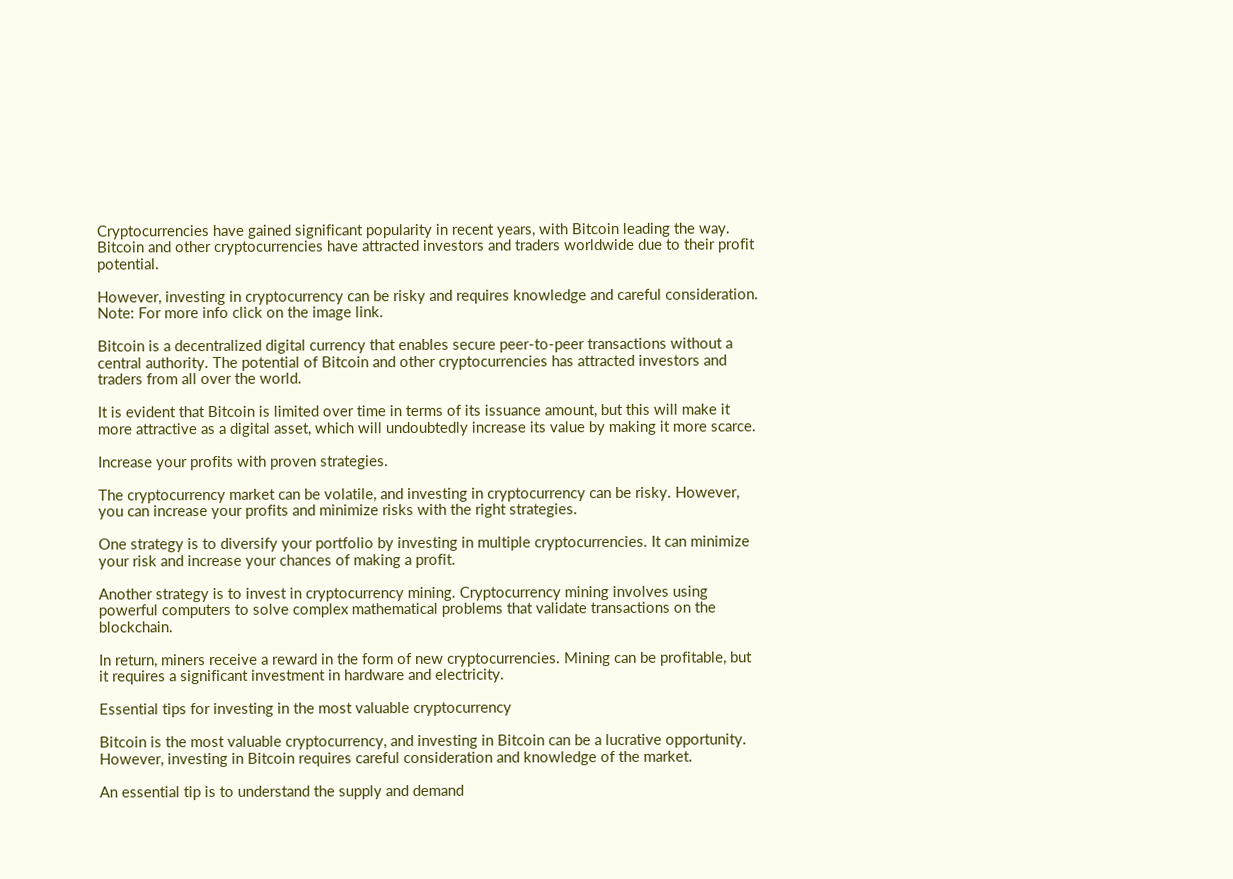Cryptocurrencies have gained significant popularity in recent years, with Bitcoin leading the way. Bitcoin and other cryptocurrencies have attracted investors and traders worldwide due to their profit potential.

However, investing in cryptocurrency can be risky and requires knowledge and careful consideration. Note: For more info click on the image link.

Bitcoin is a decentralized digital currency that enables secure peer-to-peer transactions without a central authority. The potential of Bitcoin and other cryptocurrencies has attracted investors and traders from all over the world.

It is evident that Bitcoin is limited over time in terms of its issuance amount, but this will make it more attractive as a digital asset, which will undoubtedly increase its value by making it more scarce.

Increase your profits with proven strategies.

The cryptocurrency market can be volatile, and investing in cryptocurrency can be risky. However, you can increase your profits and minimize risks with the right strategies.

One strategy is to diversify your portfolio by investing in multiple cryptocurrencies. It can minimize your risk and increase your chances of making a profit.

Another strategy is to invest in cryptocurrency mining. Cryptocurrency mining involves using powerful computers to solve complex mathematical problems that validate transactions on the blockchain.

In return, miners receive a reward in the form of new cryptocurrencies. Mining can be profitable, but it requires a significant investment in hardware and electricity.

Essential tips for investing in the most valuable cryptocurrency

Bitcoin is the most valuable cryptocurrency, and investing in Bitcoin can be a lucrative opportunity. However, investing in Bitcoin requires careful consideration and knowledge of the market.

An essential tip is to understand the supply and demand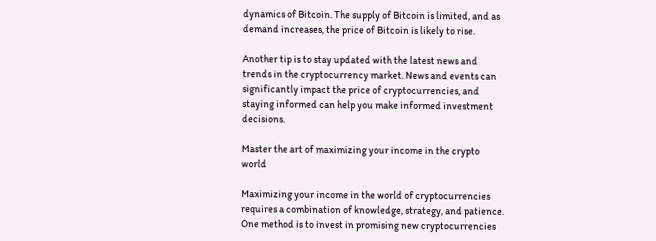dynamics of Bitcoin. The supply of Bitcoin is limited, and as demand increases, the price of Bitcoin is likely to rise.

Another tip is to stay updated with the latest news and trends in the cryptocurrency market. News and events can significantly impact the price of cryptocurrencies, and staying informed can help you make informed investment decisions.

Master the art of maximizing your income in the crypto world

Maximizing your income in the world of cryptocurrencies requires a combination of knowledge, strategy, and patience. One method is to invest in promising new cryptocurrencies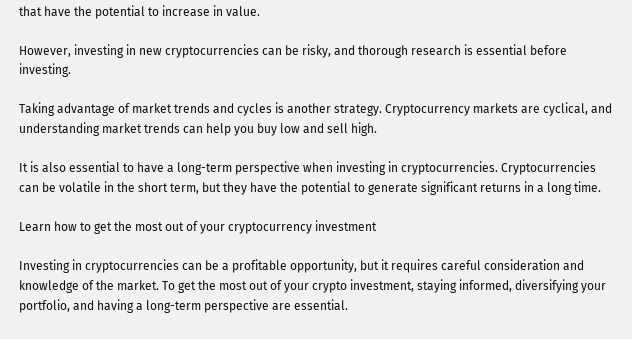that have the potential to increase in value.

However, investing in new cryptocurrencies can be risky, and thorough research is essential before investing.

Taking advantage of market trends and cycles is another strategy. Cryptocurrency markets are cyclical, and understanding market trends can help you buy low and sell high.

It is also essential to have a long-term perspective when investing in cryptocurrencies. Cryptocurrencies can be volatile in the short term, but they have the potential to generate significant returns in a long time.

Learn how to get the most out of your cryptocurrency investment

Investing in cryptocurrencies can be a profitable opportunity, but it requires careful consideration and knowledge of the market. To get the most out of your crypto investment, staying informed, diversifying your portfolio, and having a long-term perspective are essential.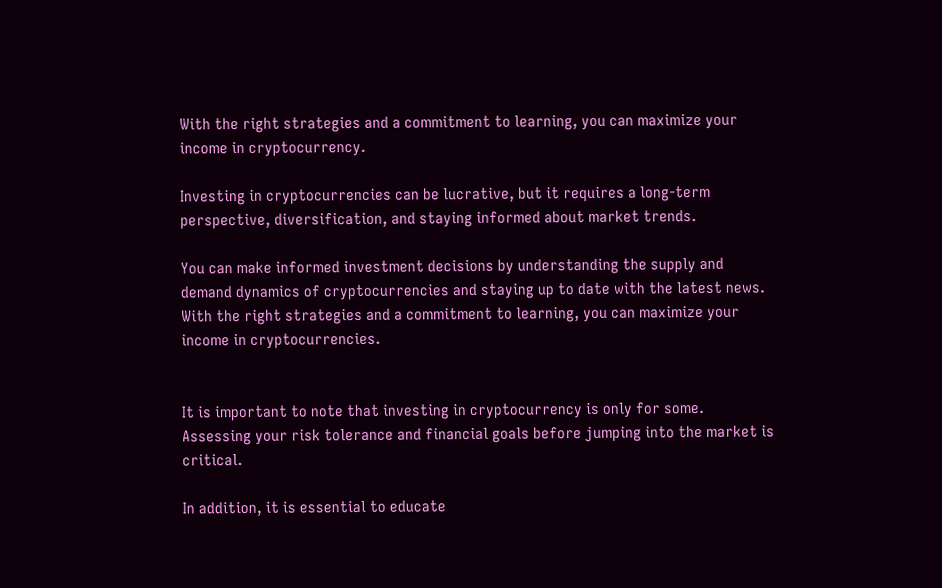With the right strategies and a commitment to learning, you can maximize your income in cryptocurrency.

Investing in cryptocurrencies can be lucrative, but it requires a long-term perspective, diversification, and staying informed about market trends.

You can make informed investment decisions by understanding the supply and demand dynamics of cryptocurrencies and staying up to date with the latest news. With the right strategies and a commitment to learning, you can maximize your income in cryptocurrencies.


It is important to note that investing in cryptocurrency is only for some. Assessing your risk tolerance and financial goals before jumping into the market is critical.

In addition, it is essential to educate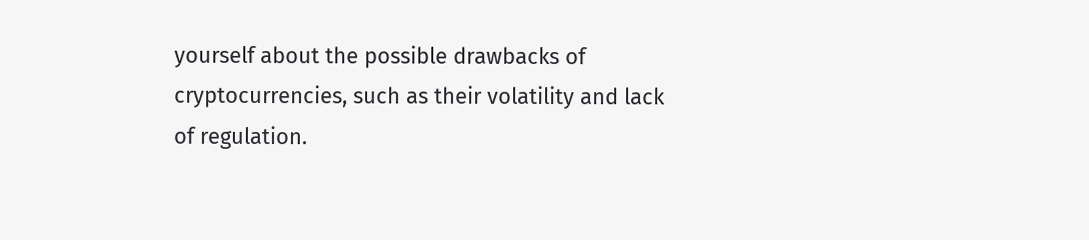yourself about the possible drawbacks of cryptocurrencies, such as their volatility and lack of regulation.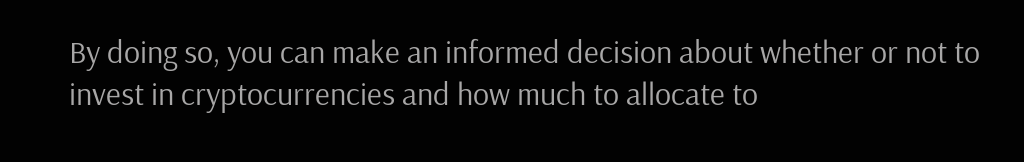By doing so, you can make an informed decision about whether or not to invest in cryptocurrencies and how much to allocate to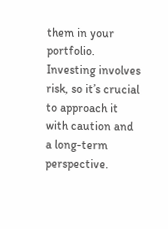them in your portfolio. Investing involves risk, so it’s crucial to approach it with caution and a long-term perspective.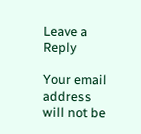Leave a Reply

Your email address will not be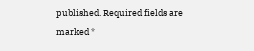published. Required fields are marked *